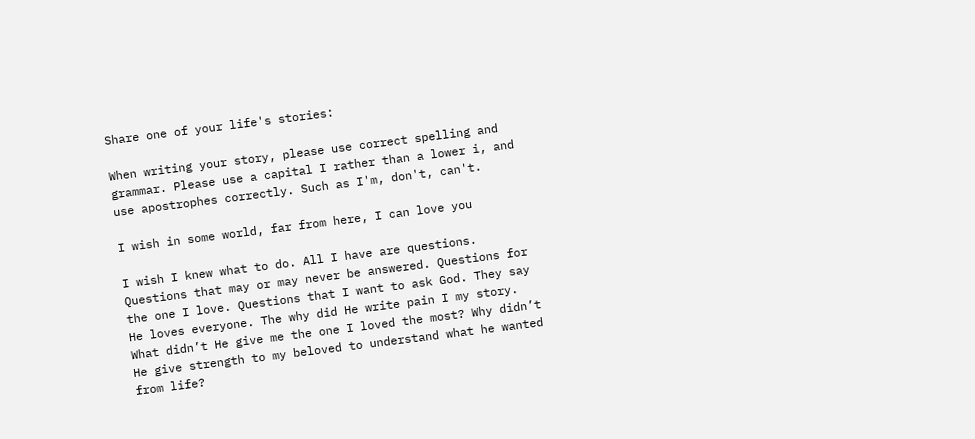Share one of your life's stories:

When writing your story, please use correct spelling and grammar. Please use a capital I rather than a lower i, and use apostrophes correctly. Such as I'm, don't, can't.

I wish in some world, far from here, I can love you

I wish I knew what to do. All I have are questions. Questions that may or may never be answered. Questions for the one I love. Questions that I want to ask God. They say He loves everyone. The why did He write pain I my story. What didn’t He give me the one I loved the most? Why didn’t He give strength to my beloved to understand what he wanted from life?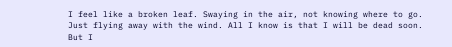I feel like a broken leaf. Swaying in the air, not knowing where to go. Just flying away with the wind. All I know is that I will be dead soon. But I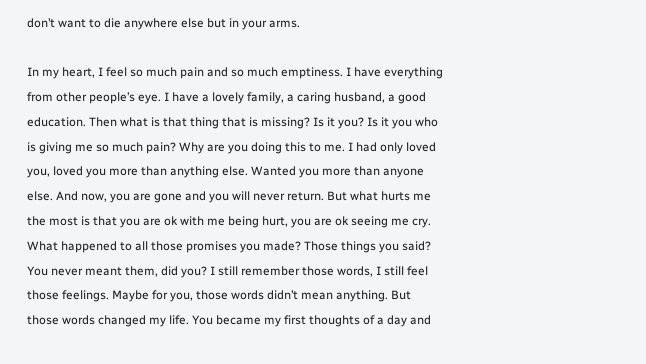don’t want to die anywhere else but in your arms.

In my heart, I feel so much pain and so much emptiness. I have everything from other people’s eye. I have a lovely family, a caring husband, a good education. Then what is that thing that is missing? Is it you? Is it you who is giving me so much pain? Why are you doing this to me. I had only loved you, loved you more than anything else. Wanted you more than anyone else. And now, you are gone and you will never return. But what hurts me the most is that you are ok with me being hurt, you are ok seeing me cry. What happened to all those promises you made? Those things you said? You never meant them, did you? I still remember those words, I still feel those feelings. Maybe for you, those words didn’t mean anything. But those words changed my life. You became my first thoughts of a day and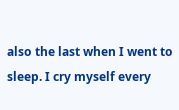also the last when I went to sleep. I cry myself every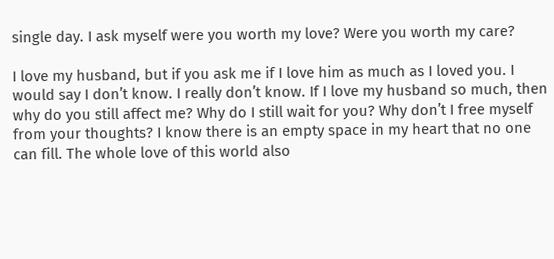single day. I ask myself were you worth my love? Were you worth my care?

I love my husband, but if you ask me if I love him as much as I loved you. I would say I don’t know. I really don’t know. If I love my husband so much, then why do you still affect me? Why do I still wait for you? Why don’t I free myself from your thoughts? I know there is an empty space in my heart that no one can fill. The whole love of this world also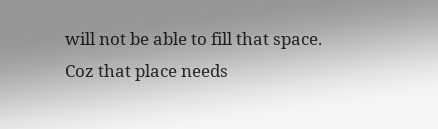will not be able to fill that space. Coz that place needs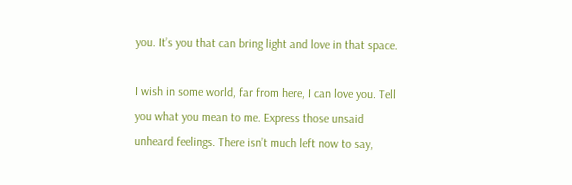you. It’s you that can bring light and love in that space.

I wish in some world, far from here, I can love you. Tell you what you mean to me. Express those unsaid unheard feelings. There isn’t much left now to say,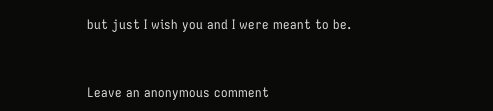but just I wish you and I were meant to be.


Leave an anonymous comment